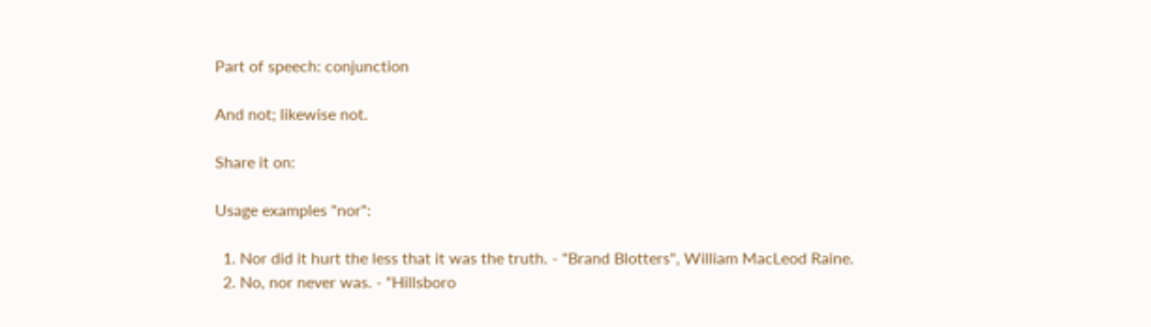Part of speech: conjunction

And not; likewise not.

Share it on:

Usage examples "nor":

  1. Nor did it hurt the less that it was the truth. - "Brand Blotters", William MacLeod Raine.
  2. No, nor never was. - "Hillsboro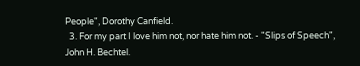People", Dorothy Canfield.
  3. For my part I love him not, nor hate him not. - "Slips of Speech", John H. Bechtel.